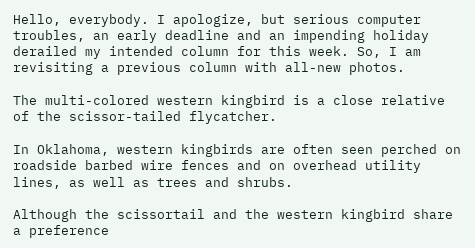Hello, everybody. I apologize, but serious computer troubles, an early deadline and an impending holiday derailed my intended column for this week. So, I am revisiting a previous column with all-new photos.

The multi-colored western kingbird is a close relative of the scissor-tailed flycatcher.

In Oklahoma, western kingbirds are often seen perched on roadside barbed wire fences and on overhead utility lines, as well as trees and shrubs.

Although the scissortail and the western kingbird share a preference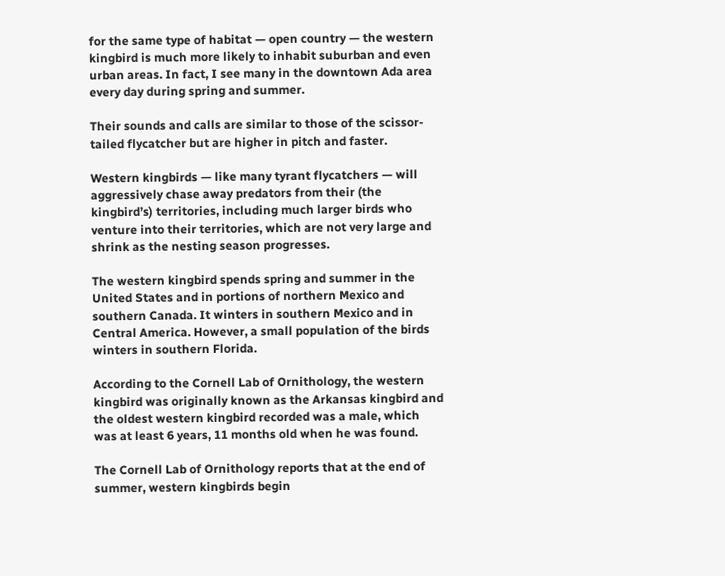for the same type of habitat — open country — the western kingbird is much more likely to inhabit suburban and even urban areas. In fact, I see many in the downtown Ada area every day during spring and summer.

Their sounds and calls are similar to those of the scissor-tailed flycatcher but are higher in pitch and faster.

Western kingbirds — like many tyrant flycatchers — will aggressively chase away predators from their (the kingbird’s) territories, including much larger birds who venture into their territories, which are not very large and shrink as the nesting season progresses.

The western kingbird spends spring and summer in the United States and in portions of northern Mexico and southern Canada. It winters in southern Mexico and in Central America. However, a small population of the birds winters in southern Florida.

According to the Cornell Lab of Ornithology, the western kingbird was originally known as the Arkansas kingbird and the oldest western kingbird recorded was a male, which was at least 6 years, 11 months old when he was found.

The Cornell Lab of Ornithology reports that at the end of summer, western kingbirds begin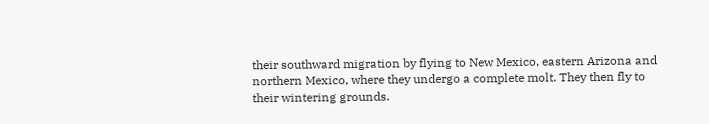their southward migration by flying to New Mexico, eastern Arizona and northern Mexico, where they undergo a complete molt. They then fly to their wintering grounds.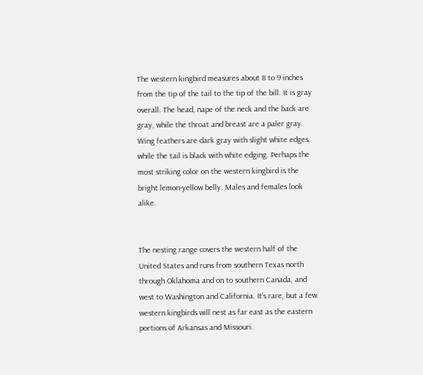The western kingbird measures about 8 to 9 inches from the tip of the tail to the tip of the bill. It is gray overall. The head, nape of the neck and the back are gray, while the throat and breast are a paler gray. Wing feathers are dark gray with slight white edges, while the tail is black with white edging. Perhaps the most striking color on the western kingbird is the bright lemon-yellow belly. Males and females look alike.


The nesting range covers the western half of the United States and runs from southern Texas north through Oklahoma and on to southern Canada, and west to Washington and California. It’s rare, but a few western kingbirds will nest as far east as the eastern portions of Arkansas and Missouri.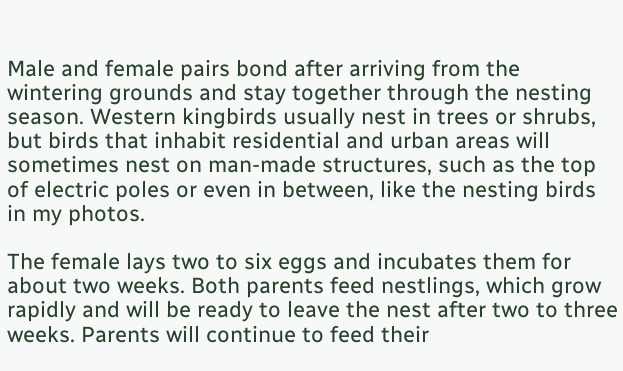Male and female pairs bond after arriving from the wintering grounds and stay together through the nesting season. Western kingbirds usually nest in trees or shrubs, but birds that inhabit residential and urban areas will sometimes nest on man-made structures, such as the top of electric poles or even in between, like the nesting birds in my photos.

The female lays two to six eggs and incubates them for about two weeks. Both parents feed nestlings, which grow rapidly and will be ready to leave the nest after two to three weeks. Parents will continue to feed their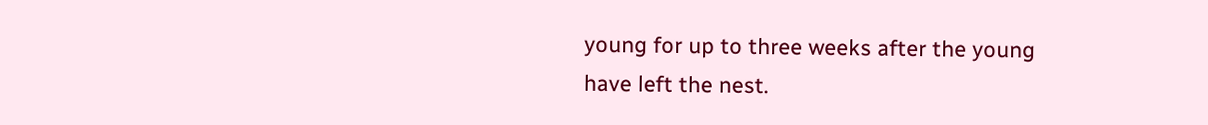young for up to three weeks after the young have left the nest.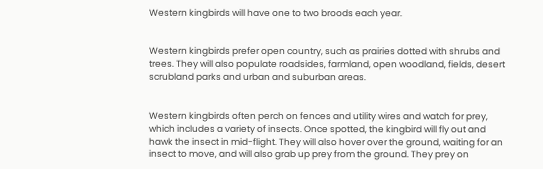Western kingbirds will have one to two broods each year.


Western kingbirds prefer open country, such as prairies dotted with shrubs and trees. They will also populate roadsides, farmland, open woodland, fields, desert scrubland parks and urban and suburban areas.


Western kingbirds often perch on fences and utility wires and watch for prey, which includes a variety of insects. Once spotted, the kingbird will fly out and hawk the insect in mid-flight. They will also hover over the ground, waiting for an insect to move, and will also grab up prey from the ground. They prey on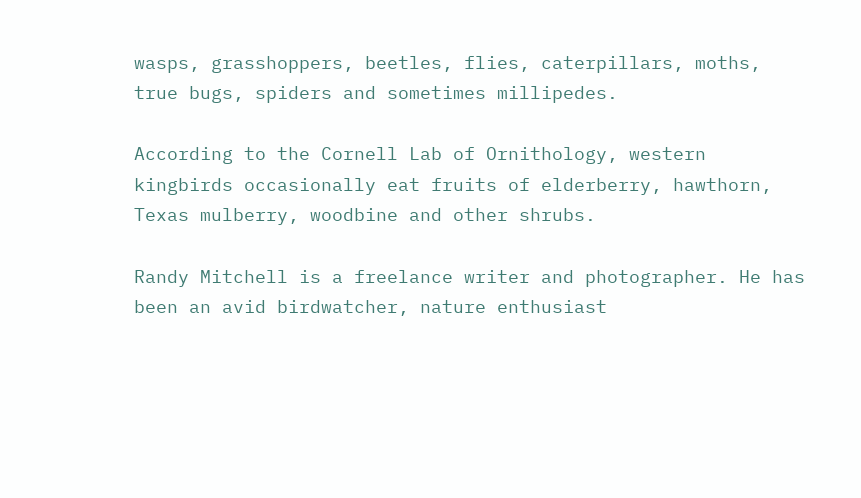wasps, grasshoppers, beetles, flies, caterpillars, moths, true bugs, spiders and sometimes millipedes.

According to the Cornell Lab of Ornithology, western kingbirds occasionally eat fruits of elderberry, hawthorn, Texas mulberry, woodbine and other shrubs.

Randy Mitchell is a freelance writer and photographer. He has been an avid birdwatcher, nature enthusiast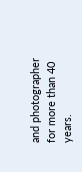and photographer for more than 40 years.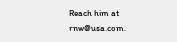Reach him at rnw@usa.com.